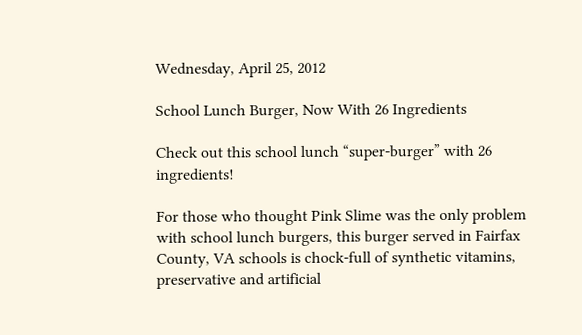Wednesday, April 25, 2012

School Lunch Burger, Now With 26 Ingredients

Check out this school lunch “super-burger” with 26 ingredients!

For those who thought Pink Slime was the only problem with school lunch burgers, this burger served in Fairfax County, VA schools is chock-full of synthetic vitamins, preservative and artificial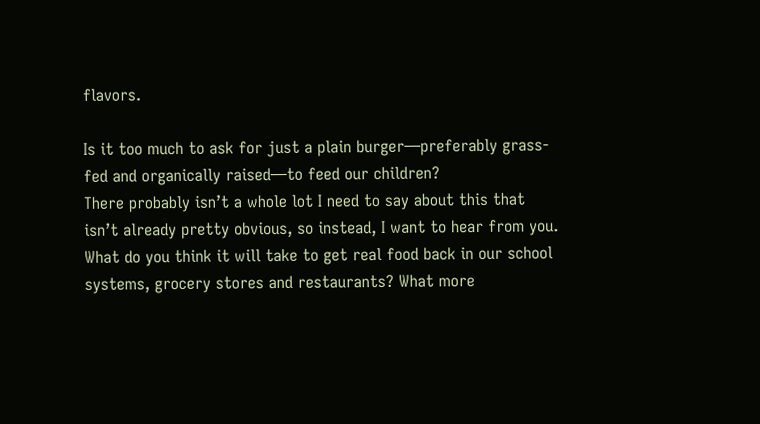flavors.

Is it too much to ask for just a plain burger—preferably grass-fed and organically raised—to feed our children?
There probably isn’t a whole lot I need to say about this that isn’t already pretty obvious, so instead, I want to hear from you. What do you think it will take to get real food back in our school systems, grocery stores and restaurants? What more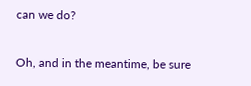can we do?

Oh, and in the meantime, be sure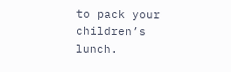to pack your children’s lunch.